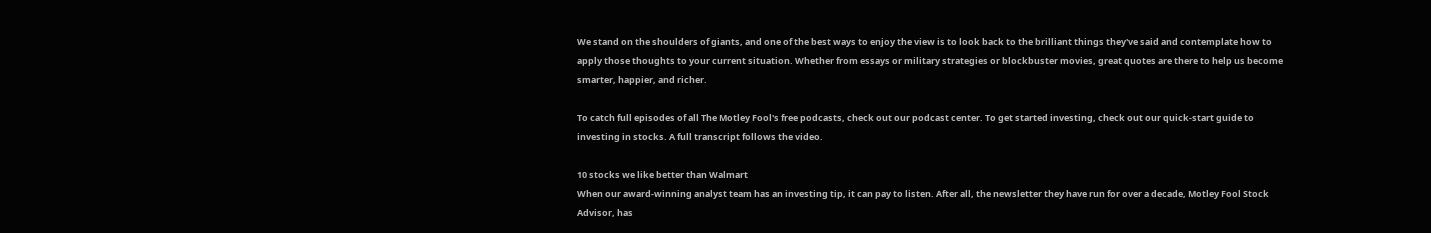We stand on the shoulders of giants, and one of the best ways to enjoy the view is to look back to the brilliant things they've said and contemplate how to apply those thoughts to your current situation. Whether from essays or military strategies or blockbuster movies, great quotes are there to help us become smarter, happier, and richer.

To catch full episodes of all The Motley Fool's free podcasts, check out our podcast center. To get started investing, check out our quick-start guide to investing in stocks. A full transcript follows the video.

10 stocks we like better than Walmart
When our award-winning analyst team has an investing tip, it can pay to listen. After all, the newsletter they have run for over a decade, Motley Fool Stock Advisor, has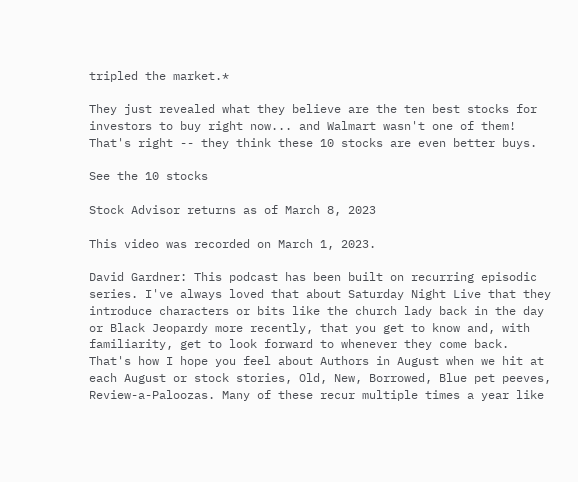tripled the market.*

They just revealed what they believe are the ten best stocks for investors to buy right now... and Walmart wasn't one of them! That's right -- they think these 10 stocks are even better buys.

See the 10 stocks

Stock Advisor returns as of March 8, 2023

This video was recorded on March 1, 2023.

David Gardner: This podcast has been built on recurring episodic series. I've always loved that about Saturday Night Live that they introduce characters or bits like the church lady back in the day or Black Jeopardy more recently, that you get to know and, with familiarity, get to look forward to whenever they come back. That's how I hope you feel about Authors in August when we hit at each August or stock stories, Old, New, Borrowed, Blue pet peeves, Review-a-Paloozas. Many of these recur multiple times a year like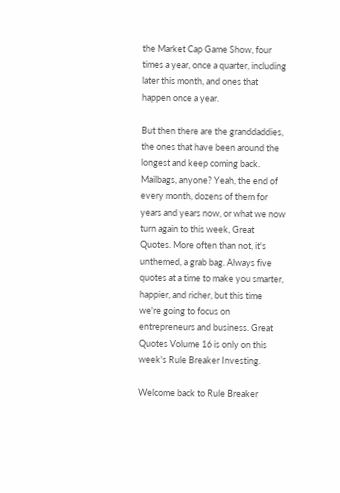the Market Cap Game Show, four times a year, once a quarter, including later this month, and ones that happen once a year.

But then there are the granddaddies, the ones that have been around the longest and keep coming back. Mailbags, anyone? Yeah, the end of every month, dozens of them for years and years now, or what we now turn again to this week, Great Quotes. More often than not, it's unthemed, a grab bag. Always five quotes at a time to make you smarter, happier, and richer, but this time we're going to focus on entrepreneurs and business. Great Quotes Volume 16 is only on this week's Rule Breaker Investing.

Welcome back to Rule Breaker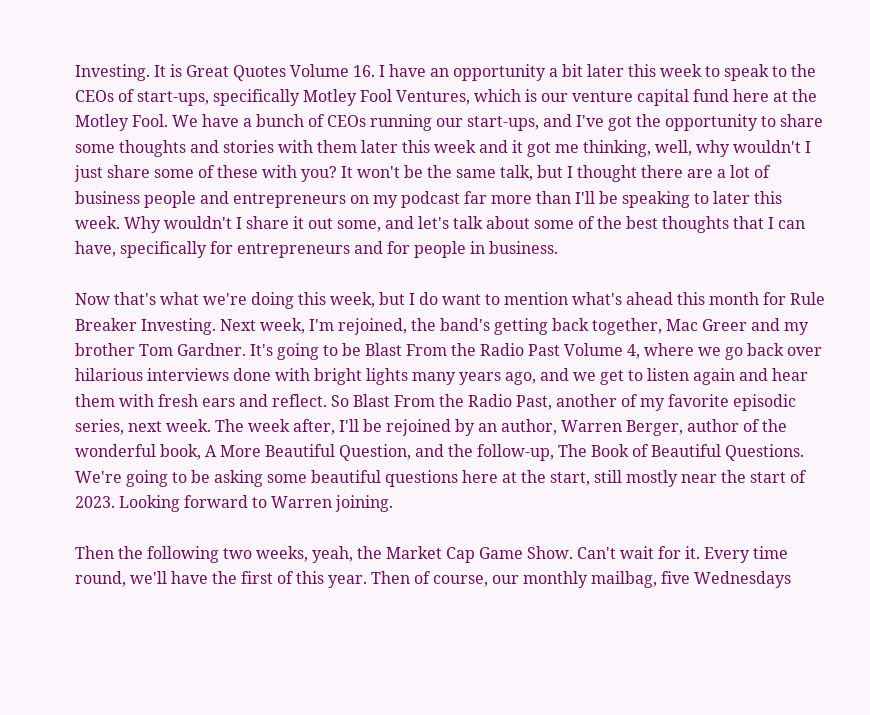Investing. It is Great Quotes Volume 16. I have an opportunity a bit later this week to speak to the CEOs of start-ups, specifically Motley Fool Ventures, which is our venture capital fund here at the Motley Fool. We have a bunch of CEOs running our start-ups, and I've got the opportunity to share some thoughts and stories with them later this week and it got me thinking, well, why wouldn't I just share some of these with you? It won't be the same talk, but I thought there are a lot of business people and entrepreneurs on my podcast far more than I'll be speaking to later this week. Why wouldn't I share it out some, and let's talk about some of the best thoughts that I can have, specifically for entrepreneurs and for people in business.

Now that's what we're doing this week, but I do want to mention what's ahead this month for Rule Breaker Investing. Next week, I'm rejoined, the band's getting back together, Mac Greer and my brother Tom Gardner. It's going to be Blast From the Radio Past Volume 4, where we go back over hilarious interviews done with bright lights many years ago, and we get to listen again and hear them with fresh ears and reflect. So Blast From the Radio Past, another of my favorite episodic series, next week. The week after, I'll be rejoined by an author, Warren Berger, author of the wonderful book, A More Beautiful Question, and the follow-up, The Book of Beautiful Questions. We're going to be asking some beautiful questions here at the start, still mostly near the start of 2023. Looking forward to Warren joining.

Then the following two weeks, yeah, the Market Cap Game Show. Can't wait for it. Every time round, we'll have the first of this year. Then of course, our monthly mailbag, five Wednesdays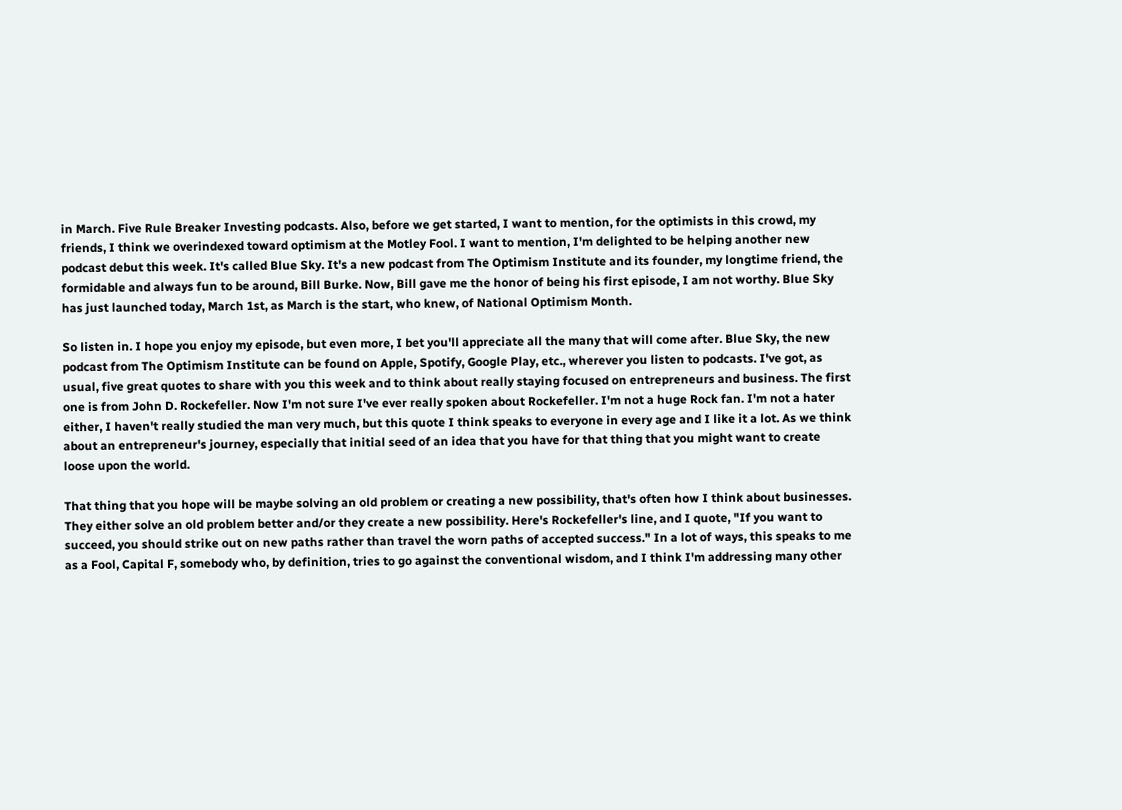in March. Five Rule Breaker Investing podcasts. Also, before we get started, I want to mention, for the optimists in this crowd, my friends, I think we overindexed toward optimism at the Motley Fool. I want to mention, I'm delighted to be helping another new podcast debut this week. It's called Blue Sky. It's a new podcast from The Optimism Institute and its founder, my longtime friend, the formidable and always fun to be around, Bill Burke. Now, Bill gave me the honor of being his first episode, I am not worthy. Blue Sky has just launched today, March 1st, as March is the start, who knew, of National Optimism Month.

So listen in. I hope you enjoy my episode, but even more, I bet you'll appreciate all the many that will come after. Blue Sky, the new podcast from The Optimism Institute can be found on Apple, Spotify, Google Play, etc., wherever you listen to podcasts. I've got, as usual, five great quotes to share with you this week and to think about really staying focused on entrepreneurs and business. The first one is from John D. Rockefeller. Now I'm not sure I've ever really spoken about Rockefeller. I'm not a huge Rock fan. I'm not a hater either, I haven't really studied the man very much, but this quote I think speaks to everyone in every age and I like it a lot. As we think about an entrepreneur's journey, especially that initial seed of an idea that you have for that thing that you might want to create loose upon the world.

That thing that you hope will be maybe solving an old problem or creating a new possibility, that's often how I think about businesses. They either solve an old problem better and/or they create a new possibility. Here's Rockefeller's line, and I quote, "If you want to succeed, you should strike out on new paths rather than travel the worn paths of accepted success." In a lot of ways, this speaks to me as a Fool, Capital F, somebody who, by definition, tries to go against the conventional wisdom, and I think I'm addressing many other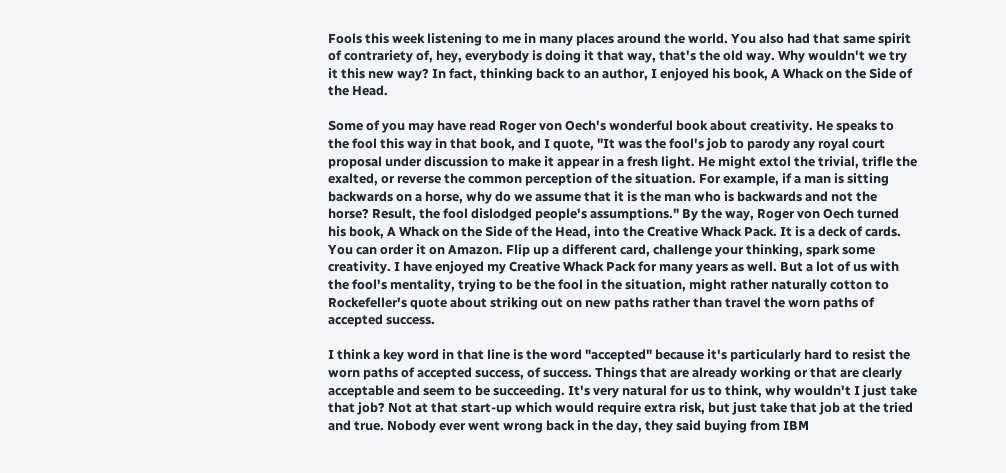Fools this week listening to me in many places around the world. You also had that same spirit of contrariety of, hey, everybody is doing it that way, that's the old way. Why wouldn't we try it this new way? In fact, thinking back to an author, I enjoyed his book, A Whack on the Side of the Head.

Some of you may have read Roger von Oech's wonderful book about creativity. He speaks to the fool this way in that book, and I quote, "It was the fool's job to parody any royal court proposal under discussion to make it appear in a fresh light. He might extol the trivial, trifle the exalted, or reverse the common perception of the situation. For example, if a man is sitting backwards on a horse, why do we assume that it is the man who is backwards and not the horse? Result, the fool dislodged people's assumptions." By the way, Roger von Oech turned his book, A Whack on the Side of the Head, into the Creative Whack Pack. It is a deck of cards. You can order it on Amazon. Flip up a different card, challenge your thinking, spark some creativity. I have enjoyed my Creative Whack Pack for many years as well. But a lot of us with the fool's mentality, trying to be the fool in the situation, might rather naturally cotton to Rockefeller's quote about striking out on new paths rather than travel the worn paths of accepted success.

I think a key word in that line is the word "accepted" because it's particularly hard to resist the worn paths of accepted success, of success. Things that are already working or that are clearly acceptable and seem to be succeeding. It's very natural for us to think, why wouldn't I just take that job? Not at that start-up which would require extra risk, but just take that job at the tried and true. Nobody ever went wrong back in the day, they said buying from IBM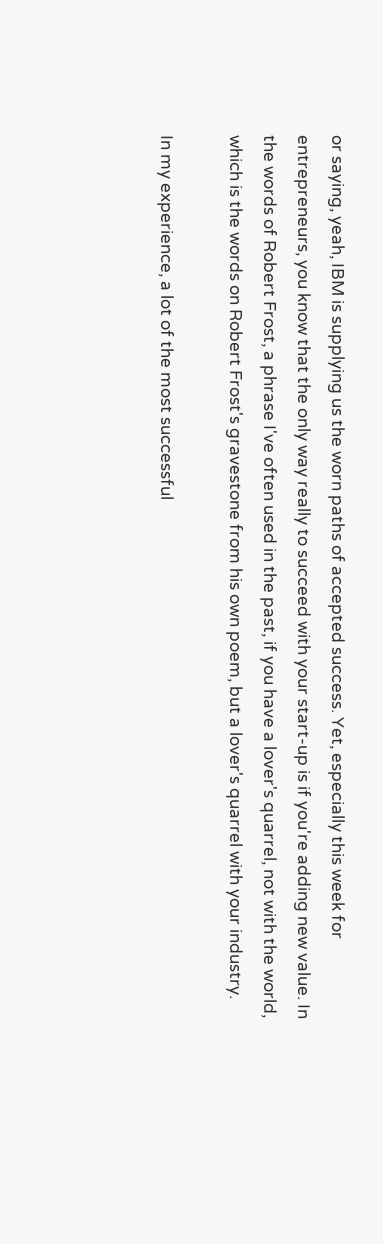or saying, yeah, IBM is supplying us the worn paths of accepted success. Yet, especially this week for entrepreneurs, you know that the only way really to succeed with your start-up is if you're adding new value. In the words of Robert Frost, a phrase I've often used in the past, if you have a lover's quarrel, not with the world, which is the words on Robert Frost's gravestone from his own poem, but a lover's quarrel with your industry.

In my experience, a lot of the most successful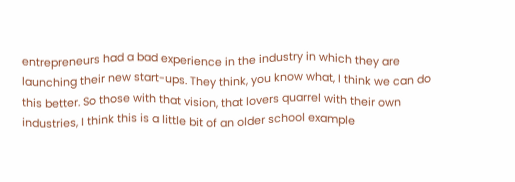entrepreneurs had a bad experience in the industry in which they are launching their new start-ups. They think, you know what, I think we can do this better. So those with that vision, that lovers quarrel with their own industries, I think this is a little bit of an older school example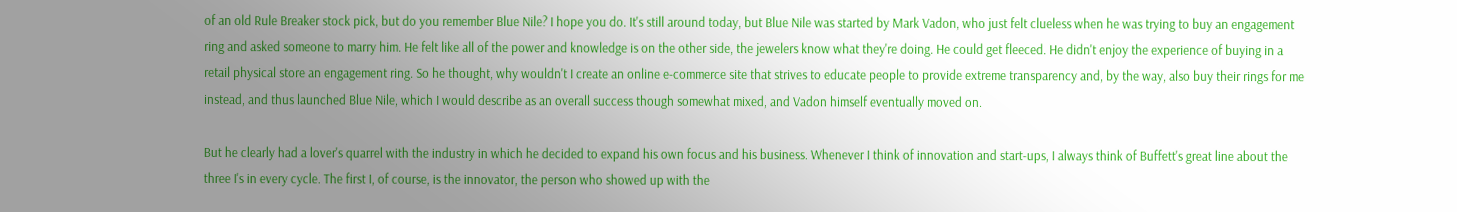of an old Rule Breaker stock pick, but do you remember Blue Nile? I hope you do. It's still around today, but Blue Nile was started by Mark Vadon, who just felt clueless when he was trying to buy an engagement ring and asked someone to marry him. He felt like all of the power and knowledge is on the other side, the jewelers know what they're doing. He could get fleeced. He didn't enjoy the experience of buying in a retail physical store an engagement ring. So he thought, why wouldn't I create an online e-commerce site that strives to educate people to provide extreme transparency and, by the way, also buy their rings for me instead, and thus launched Blue Nile, which I would describe as an overall success though somewhat mixed, and Vadon himself eventually moved on.

But he clearly had a lover's quarrel with the industry in which he decided to expand his own focus and his business. Whenever I think of innovation and start-ups, I always think of Buffett's great line about the three I's in every cycle. The first I, of course, is the innovator, the person who showed up with the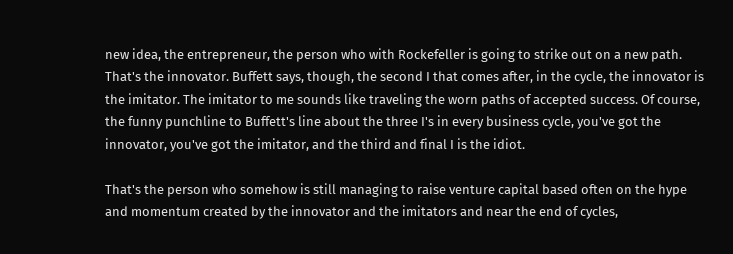new idea, the entrepreneur, the person who with Rockefeller is going to strike out on a new path. That's the innovator. Buffett says, though, the second I that comes after, in the cycle, the innovator is the imitator. The imitator to me sounds like traveling the worn paths of accepted success. Of course, the funny punchline to Buffett's line about the three I's in every business cycle, you've got the innovator, you've got the imitator, and the third and final I is the idiot.

That's the person who somehow is still managing to raise venture capital based often on the hype and momentum created by the innovator and the imitators and near the end of cycles,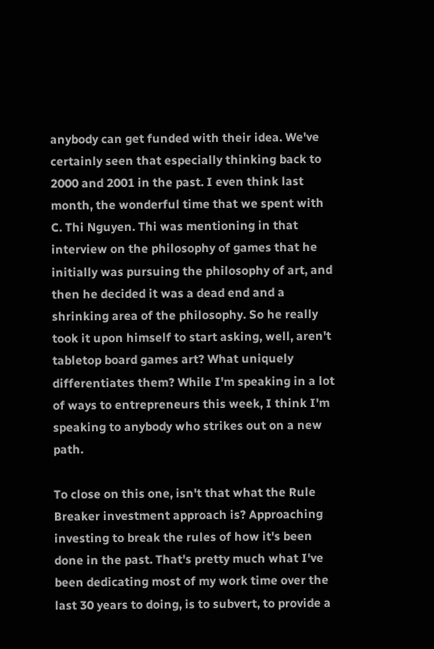anybody can get funded with their idea. We've certainly seen that especially thinking back to 2000 and 2001 in the past. I even think last month, the wonderful time that we spent with C. Thi Nguyen. Thi was mentioning in that interview on the philosophy of games that he initially was pursuing the philosophy of art, and then he decided it was a dead end and a shrinking area of the philosophy. So he really took it upon himself to start asking, well, aren't tabletop board games art? What uniquely differentiates them? While I'm speaking in a lot of ways to entrepreneurs this week, I think I'm speaking to anybody who strikes out on a new path.

To close on this one, isn't that what the Rule Breaker investment approach is? Approaching investing to break the rules of how it's been done in the past. That's pretty much what I've been dedicating most of my work time over the last 30 years to doing, is to subvert, to provide a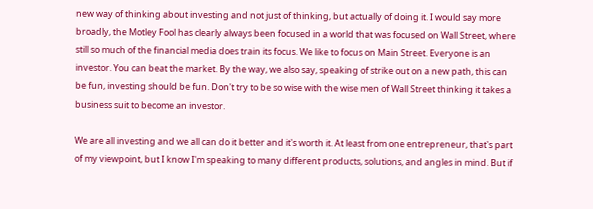new way of thinking about investing and not just of thinking, but actually of doing it. I would say more broadly, the Motley Fool has clearly always been focused in a world that was focused on Wall Street, where still so much of the financial media does train its focus. We like to focus on Main Street. Everyone is an investor. You can beat the market. By the way, we also say, speaking of strike out on a new path, this can be fun, investing should be fun. Don't try to be so wise with the wise men of Wall Street thinking it takes a business suit to become an investor.

We are all investing and we all can do it better and it's worth it. At least from one entrepreneur, that's part of my viewpoint, but I know I'm speaking to many different products, solutions, and angles in mind. But if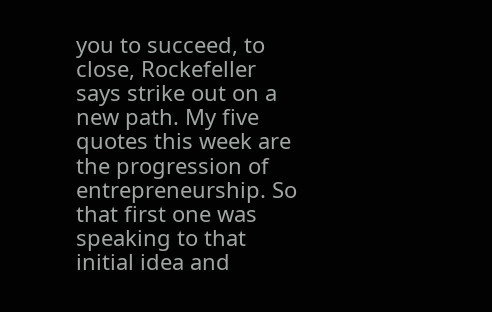you to succeed, to close, Rockefeller says strike out on a new path. My five quotes this week are the progression of entrepreneurship. So that first one was speaking to that initial idea and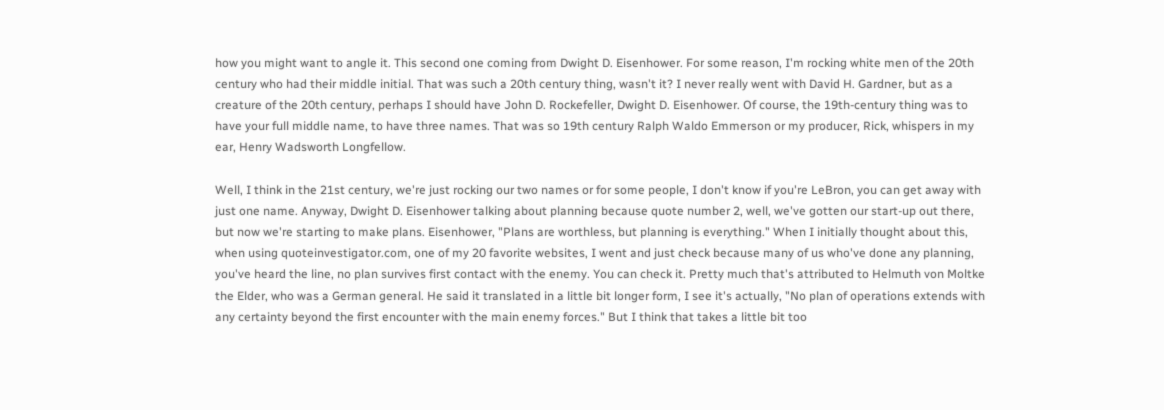how you might want to angle it. This second one coming from Dwight D. Eisenhower. For some reason, I'm rocking white men of the 20th century who had their middle initial. That was such a 20th century thing, wasn't it? I never really went with David H. Gardner, but as a creature of the 20th century, perhaps I should have John D. Rockefeller, Dwight D. Eisenhower. Of course, the 19th-century thing was to have your full middle name, to have three names. That was so 19th century Ralph Waldo Emmerson or my producer, Rick, whispers in my ear, Henry Wadsworth Longfellow.

Well, I think in the 21st century, we're just rocking our two names or for some people, I don't know if you're LeBron, you can get away with just one name. Anyway, Dwight D. Eisenhower talking about planning because quote number 2, well, we've gotten our start-up out there, but now we're starting to make plans. Eisenhower, "Plans are worthless, but planning is everything." When I initially thought about this, when using quoteinvestigator.com, one of my 20 favorite websites, I went and just check because many of us who've done any planning, you've heard the line, no plan survives first contact with the enemy. You can check it. Pretty much that's attributed to Helmuth von Moltke the Elder, who was a German general. He said it translated in a little bit longer form, I see it's actually, "No plan of operations extends with any certainty beyond the first encounter with the main enemy forces." But I think that takes a little bit too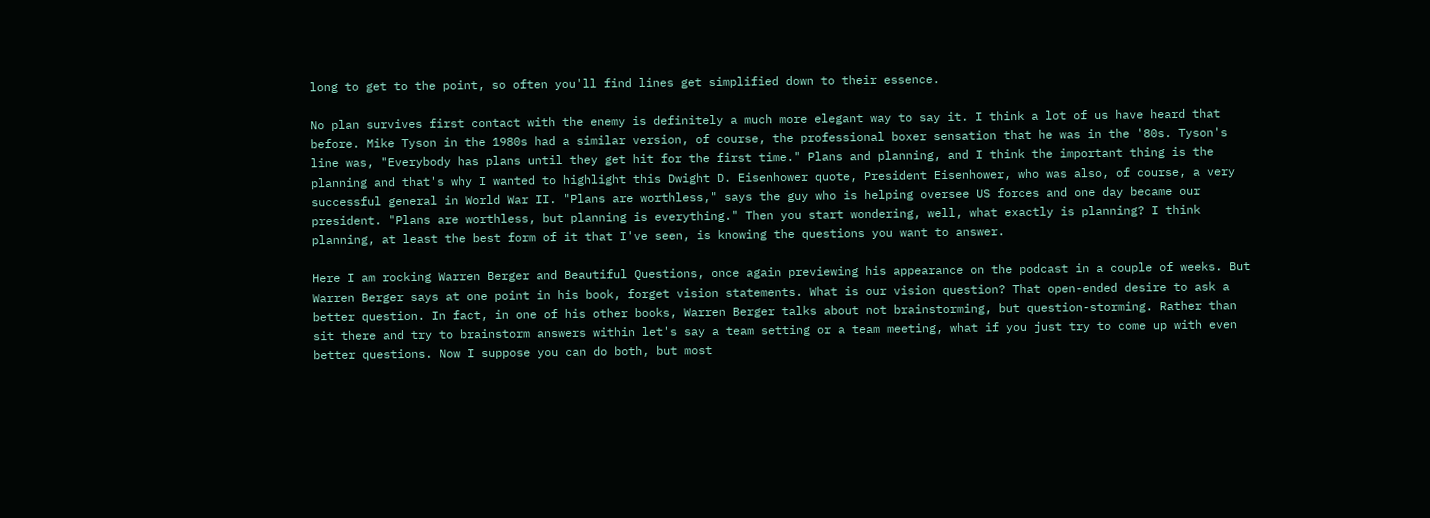long to get to the point, so often you'll find lines get simplified down to their essence.

No plan survives first contact with the enemy is definitely a much more elegant way to say it. I think a lot of us have heard that before. Mike Tyson in the 1980s had a similar version, of course, the professional boxer sensation that he was in the '80s. Tyson's line was, "Everybody has plans until they get hit for the first time." Plans and planning, and I think the important thing is the planning and that's why I wanted to highlight this Dwight D. Eisenhower quote, President Eisenhower, who was also, of course, a very successful general in World War II. "Plans are worthless," says the guy who is helping oversee US forces and one day became our president. "Plans are worthless, but planning is everything." Then you start wondering, well, what exactly is planning? I think planning, at least the best form of it that I've seen, is knowing the questions you want to answer.

Here I am rocking Warren Berger and Beautiful Questions, once again previewing his appearance on the podcast in a couple of weeks. But Warren Berger says at one point in his book, forget vision statements. What is our vision question? That open-ended desire to ask a better question. In fact, in one of his other books, Warren Berger talks about not brainstorming, but question-storming. Rather than sit there and try to brainstorm answers within let's say a team setting or a team meeting, what if you just try to come up with even better questions. Now I suppose you can do both, but most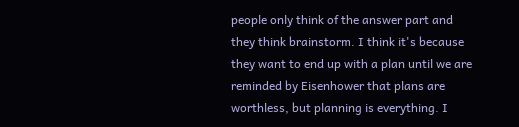people only think of the answer part and they think brainstorm. I think it's because they want to end up with a plan until we are reminded by Eisenhower that plans are worthless, but planning is everything. I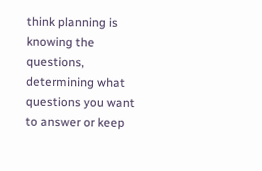think planning is knowing the questions, determining what questions you want to answer or keep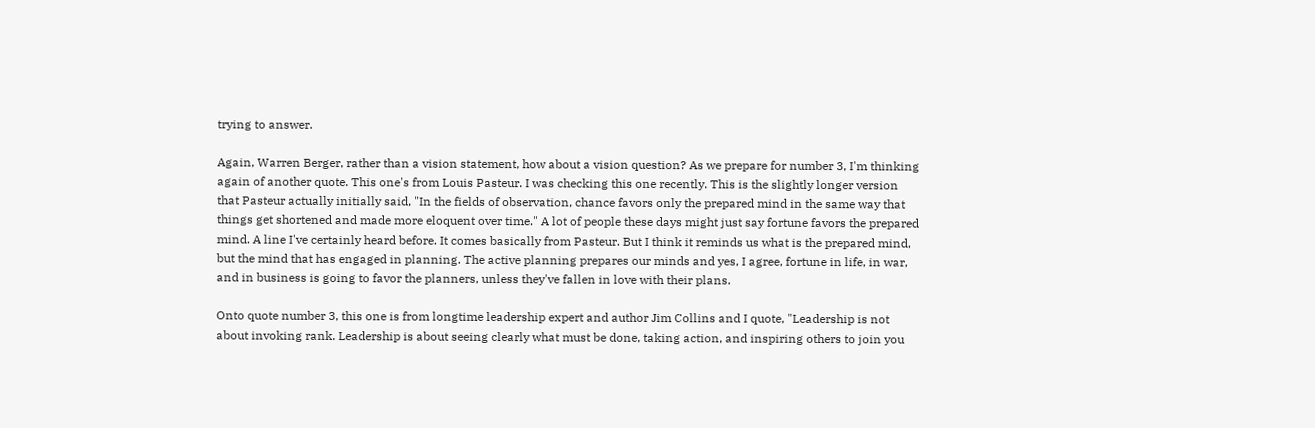trying to answer.

Again, Warren Berger, rather than a vision statement, how about a vision question? As we prepare for number 3, I'm thinking again of another quote. This one's from Louis Pasteur. I was checking this one recently. This is the slightly longer version that Pasteur actually initially said, "In the fields of observation, chance favors only the prepared mind in the same way that things get shortened and made more eloquent over time." A lot of people these days might just say fortune favors the prepared mind. A line I've certainly heard before. It comes basically from Pasteur. But I think it reminds us what is the prepared mind, but the mind that has engaged in planning. The active planning prepares our minds and yes, I agree, fortune in life, in war, and in business is going to favor the planners, unless they've fallen in love with their plans.

Onto quote number 3, this one is from longtime leadership expert and author Jim Collins and I quote, "Leadership is not about invoking rank. Leadership is about seeing clearly what must be done, taking action, and inspiring others to join you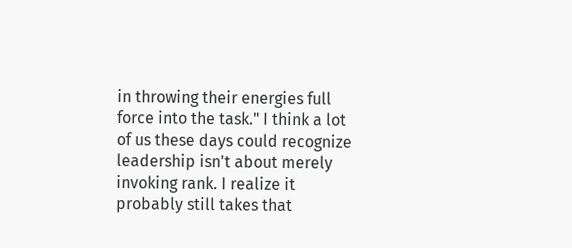in throwing their energies full force into the task." I think a lot of us these days could recognize leadership isn't about merely invoking rank. I realize it probably still takes that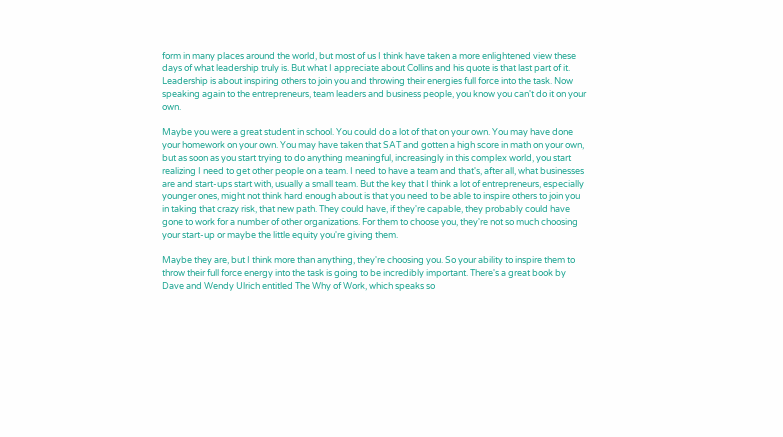form in many places around the world, but most of us I think have taken a more enlightened view these days of what leadership truly is. But what I appreciate about Collins and his quote is that last part of it. Leadership is about inspiring others to join you and throwing their energies full force into the task. Now speaking again to the entrepreneurs, team leaders and business people, you know you can't do it on your own.

Maybe you were a great student in school. You could do a lot of that on your own. You may have done your homework on your own. You may have taken that SAT and gotten a high score in math on your own, but as soon as you start trying to do anything meaningful, increasingly in this complex world, you start realizing I need to get other people on a team. I need to have a team and that's, after all, what businesses are and start-ups start with, usually a small team. But the key that I think a lot of entrepreneurs, especially younger ones, might not think hard enough about is that you need to be able to inspire others to join you in taking that crazy risk, that new path. They could have, if they're capable, they probably could have gone to work for a number of other organizations. For them to choose you, they're not so much choosing your start-up or maybe the little equity you're giving them.

Maybe they are, but I think more than anything, they're choosing you. So your ability to inspire them to throw their full force energy into the task is going to be incredibly important. There's a great book by Dave and Wendy Ulrich entitled The Why of Work, which speaks so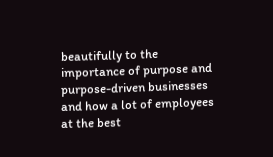beautifully to the importance of purpose and purpose-driven businesses and how a lot of employees at the best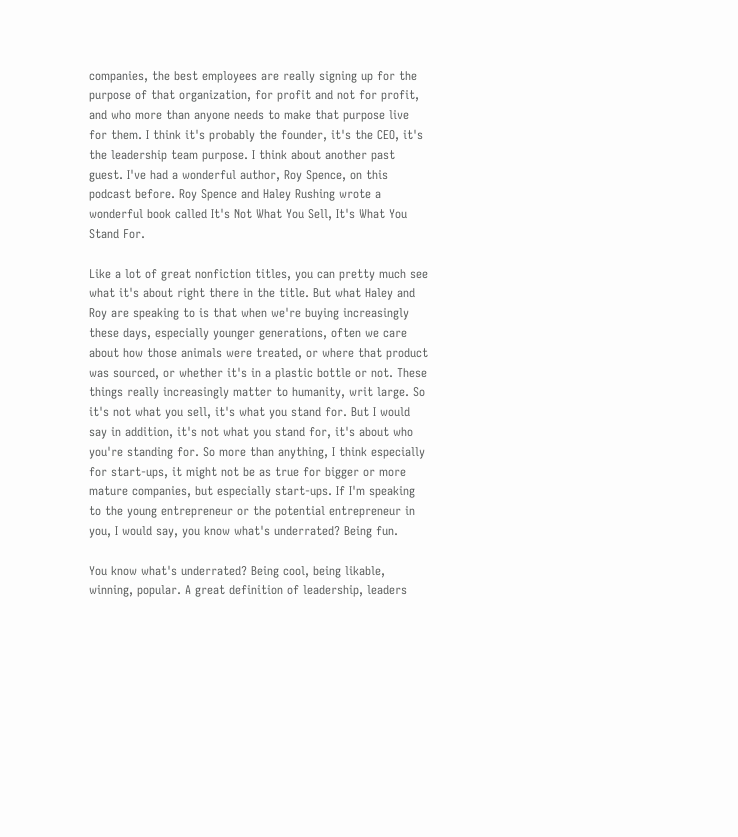companies, the best employees are really signing up for the purpose of that organization, for profit and not for profit, and who more than anyone needs to make that purpose live for them. I think it's probably the founder, it's the CEO, it's the leadership team purpose. I think about another past guest. I've had a wonderful author, Roy Spence, on this podcast before. Roy Spence and Haley Rushing wrote a wonderful book called It's Not What You Sell, It's What You Stand For.

Like a lot of great nonfiction titles, you can pretty much see what it's about right there in the title. But what Haley and Roy are speaking to is that when we're buying increasingly these days, especially younger generations, often we care about how those animals were treated, or where that product was sourced, or whether it's in a plastic bottle or not. These things really increasingly matter to humanity, writ large. So it's not what you sell, it's what you stand for. But I would say in addition, it's not what you stand for, it's about who you're standing for. So more than anything, I think especially for start-ups, it might not be as true for bigger or more mature companies, but especially start-ups. If I'm speaking to the young entrepreneur or the potential entrepreneur in you, I would say, you know what's underrated? Being fun.

You know what's underrated? Being cool, being likable, winning, popular. A great definition of leadership, leaders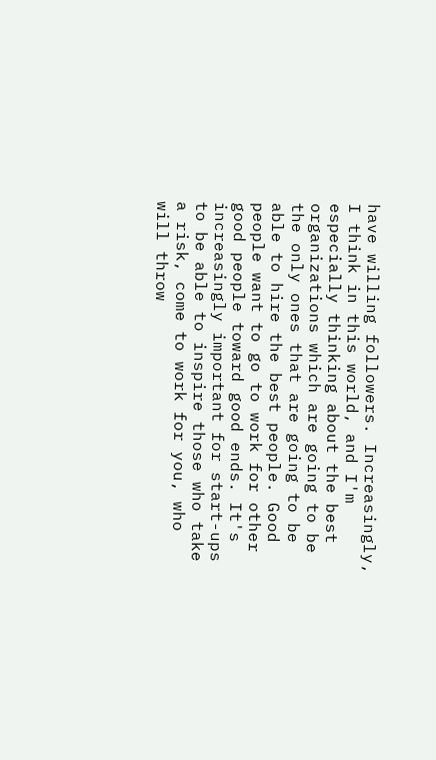have willing followers. Increasingly, I think in this world, and I'm especially thinking about the best organizations which are going to be the only ones that are going to be able to hire the best people. Good people want to go to work for other good people toward good ends. It's increasingly important for start-ups to be able to inspire those who take a risk, come to work for you, who will throw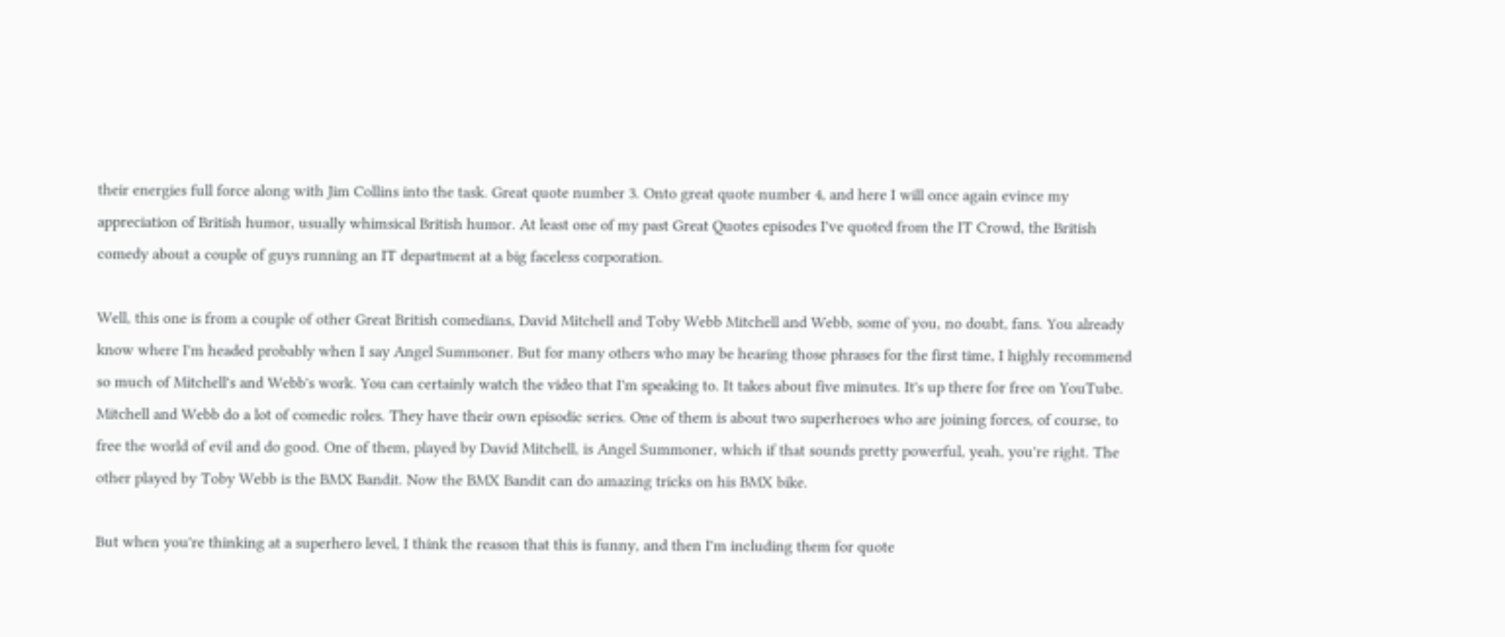their energies full force along with Jim Collins into the task. Great quote number 3. Onto great quote number 4, and here I will once again evince my appreciation of British humor, usually whimsical British humor. At least one of my past Great Quotes episodes I've quoted from the IT Crowd, the British comedy about a couple of guys running an IT department at a big faceless corporation.

Well, this one is from a couple of other Great British comedians, David Mitchell and Toby Webb Mitchell and Webb, some of you, no doubt, fans. You already know where I'm headed probably when I say Angel Summoner. But for many others who may be hearing those phrases for the first time, I highly recommend so much of Mitchell's and Webb's work. You can certainly watch the video that I'm speaking to. It takes about five minutes. It's up there for free on YouTube. Mitchell and Webb do a lot of comedic roles. They have their own episodic series. One of them is about two superheroes who are joining forces, of course, to free the world of evil and do good. One of them, played by David Mitchell, is Angel Summoner, which if that sounds pretty powerful, yeah, you're right. The other played by Toby Webb is the BMX Bandit. Now the BMX Bandit can do amazing tricks on his BMX bike.

But when you're thinking at a superhero level, I think the reason that this is funny, and then I'm including them for quote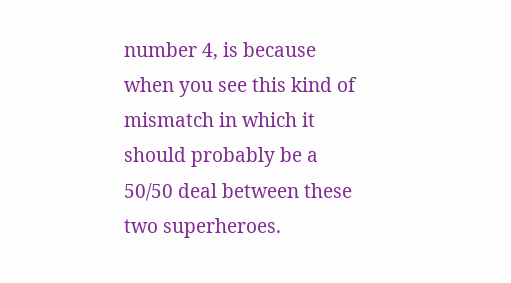number 4, is because when you see this kind of mismatch in which it should probably be a 50/50 deal between these two superheroes.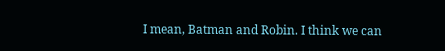I mean, Batman and Robin. I think we can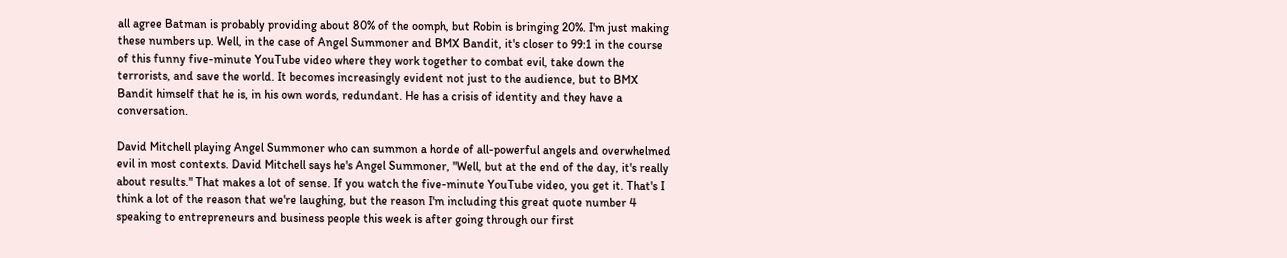all agree Batman is probably providing about 80% of the oomph, but Robin is bringing 20%. I'm just making these numbers up. Well, in the case of Angel Summoner and BMX Bandit, it's closer to 99:1 in the course of this funny five-minute YouTube video where they work together to combat evil, take down the terrorists, and save the world. It becomes increasingly evident not just to the audience, but to BMX Bandit himself that he is, in his own words, redundant. He has a crisis of identity and they have a conversation.

David Mitchell playing Angel Summoner who can summon a horde of all-powerful angels and overwhelmed evil in most contexts. David Mitchell says he's Angel Summoner, "Well, but at the end of the day, it's really about results." That makes a lot of sense. If you watch the five-minute YouTube video, you get it. That's I think a lot of the reason that we're laughing, but the reason I'm including this great quote number 4 speaking to entrepreneurs and business people this week is after going through our first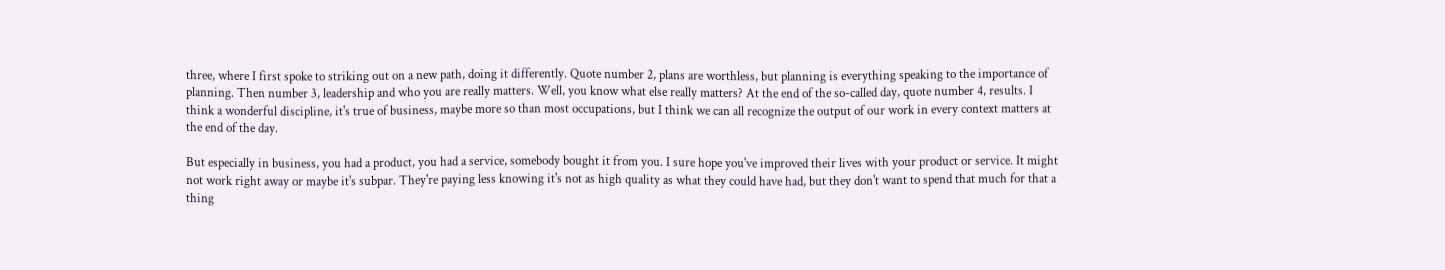three, where I first spoke to striking out on a new path, doing it differently. Quote number 2, plans are worthless, but planning is everything speaking to the importance of planning. Then number 3, leadership and who you are really matters. Well, you know what else really matters? At the end of the so-called day, quote number 4, results. I think a wonderful discipline, it's true of business, maybe more so than most occupations, but I think we can all recognize the output of our work in every context matters at the end of the day.

But especially in business, you had a product, you had a service, somebody bought it from you. I sure hope you've improved their lives with your product or service. It might not work right away or maybe it's subpar. They're paying less knowing it's not as high quality as what they could have had, but they don't want to spend that much for that a thing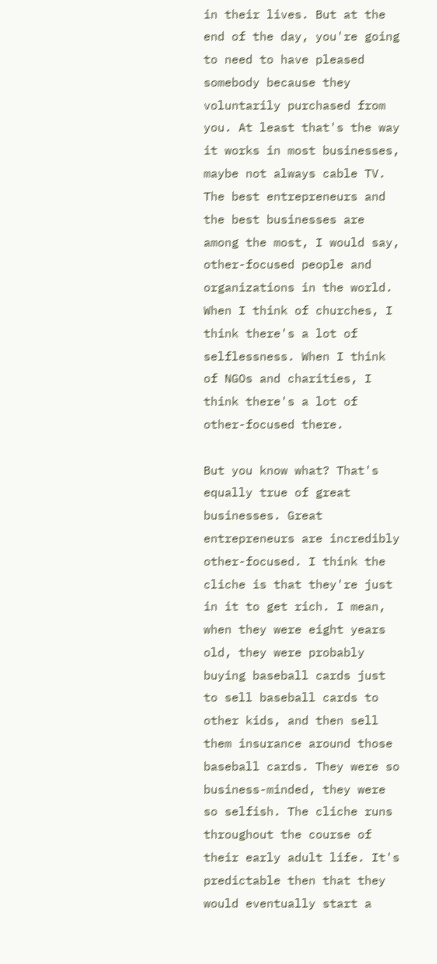in their lives. But at the end of the day, you're going to need to have pleased somebody because they voluntarily purchased from you. At least that's the way it works in most businesses, maybe not always cable TV. The best entrepreneurs and the best businesses are among the most, I would say, other-focused people and organizations in the world. When I think of churches, I think there's a lot of selflessness. When I think of NGOs and charities, I think there's a lot of other-focused there.

But you know what? That's equally true of great businesses. Great entrepreneurs are incredibly other-focused. I think the cliche is that they're just in it to get rich. I mean, when they were eight years old, they were probably buying baseball cards just to sell baseball cards to other kids, and then sell them insurance around those baseball cards. They were so business-minded, they were so selfish. The cliche runs throughout the course of their early adult life. It's predictable then that they would eventually start a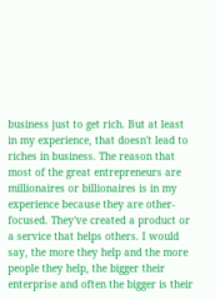business just to get rich. But at least in my experience, that doesn't lead to riches in business. The reason that most of the great entrepreneurs are millionaires or billionaires is in my experience because they are other-focused. They've created a product or a service that helps others. I would say, the more they help and the more people they help, the bigger their enterprise and often the bigger is their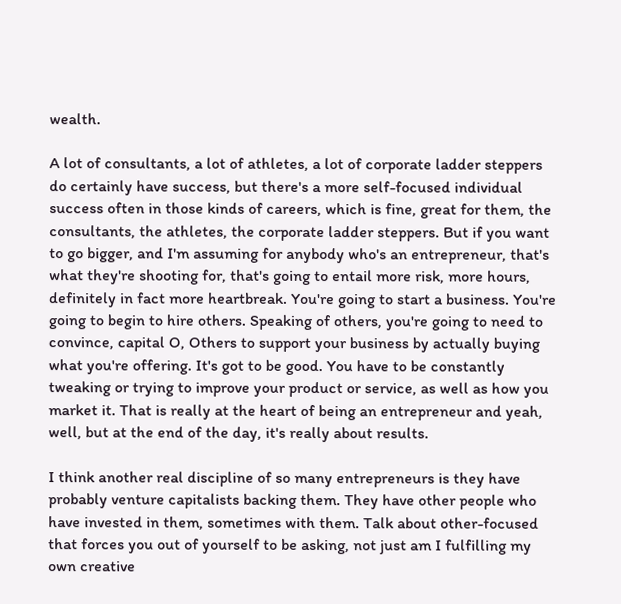wealth.

A lot of consultants, a lot of athletes, a lot of corporate ladder steppers do certainly have success, but there's a more self-focused individual success often in those kinds of careers, which is fine, great for them, the consultants, the athletes, the corporate ladder steppers. But if you want to go bigger, and I'm assuming for anybody who's an entrepreneur, that's what they're shooting for, that's going to entail more risk, more hours, definitely in fact more heartbreak. You're going to start a business. You're going to begin to hire others. Speaking of others, you're going to need to convince, capital O, Others to support your business by actually buying what you're offering. It's got to be good. You have to be constantly tweaking or trying to improve your product or service, as well as how you market it. That is really at the heart of being an entrepreneur and yeah, well, but at the end of the day, it's really about results.

I think another real discipline of so many entrepreneurs is they have probably venture capitalists backing them. They have other people who have invested in them, sometimes with them. Talk about other-focused that forces you out of yourself to be asking, not just am I fulfilling my own creative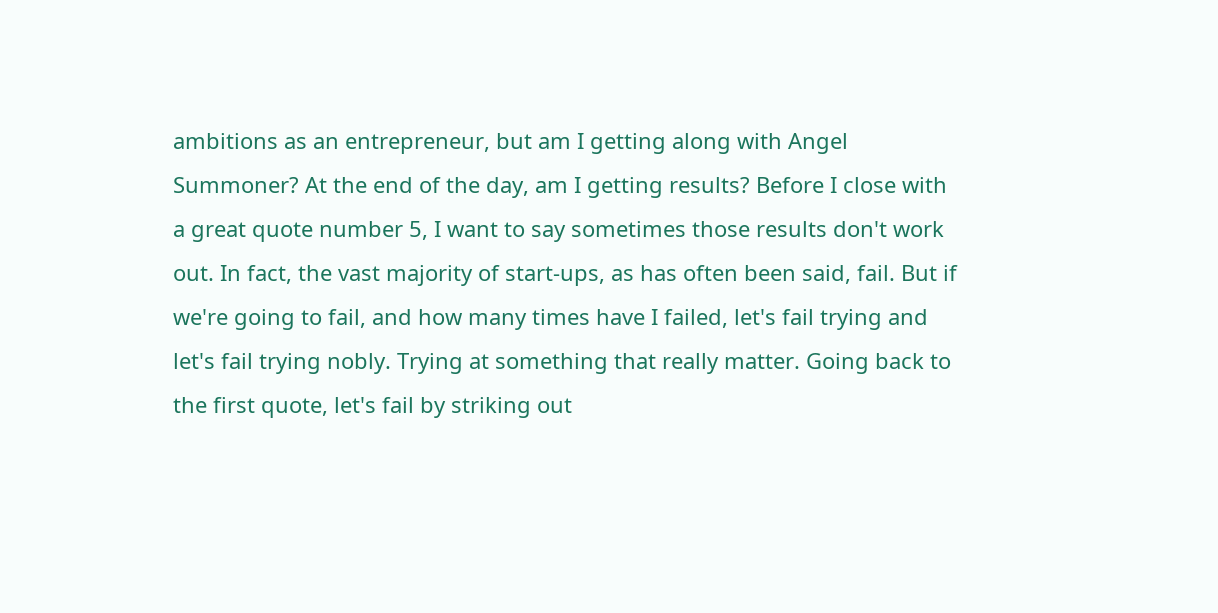ambitions as an entrepreneur, but am I getting along with Angel Summoner? At the end of the day, am I getting results? Before I close with a great quote number 5, I want to say sometimes those results don't work out. In fact, the vast majority of start-ups, as has often been said, fail. But if we're going to fail, and how many times have I failed, let's fail trying and let's fail trying nobly. Trying at something that really matter. Going back to the first quote, let's fail by striking out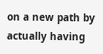on a new path by actually having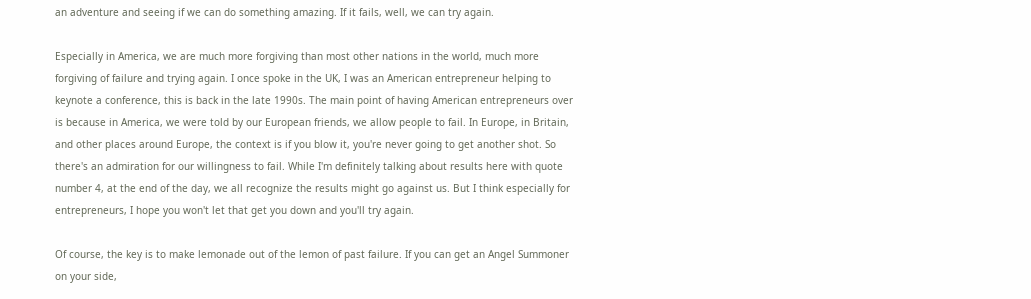an adventure and seeing if we can do something amazing. If it fails, well, we can try again.

Especially in America, we are much more forgiving than most other nations in the world, much more forgiving of failure and trying again. I once spoke in the UK, I was an American entrepreneur helping to keynote a conference, this is back in the late 1990s. The main point of having American entrepreneurs over is because in America, we were told by our European friends, we allow people to fail. In Europe, in Britain, and other places around Europe, the context is if you blow it, you're never going to get another shot. So there's an admiration for our willingness to fail. While I'm definitely talking about results here with quote number 4, at the end of the day, we all recognize the results might go against us. But I think especially for entrepreneurs, I hope you won't let that get you down and you'll try again.

Of course, the key is to make lemonade out of the lemon of past failure. If you can get an Angel Summoner on your side,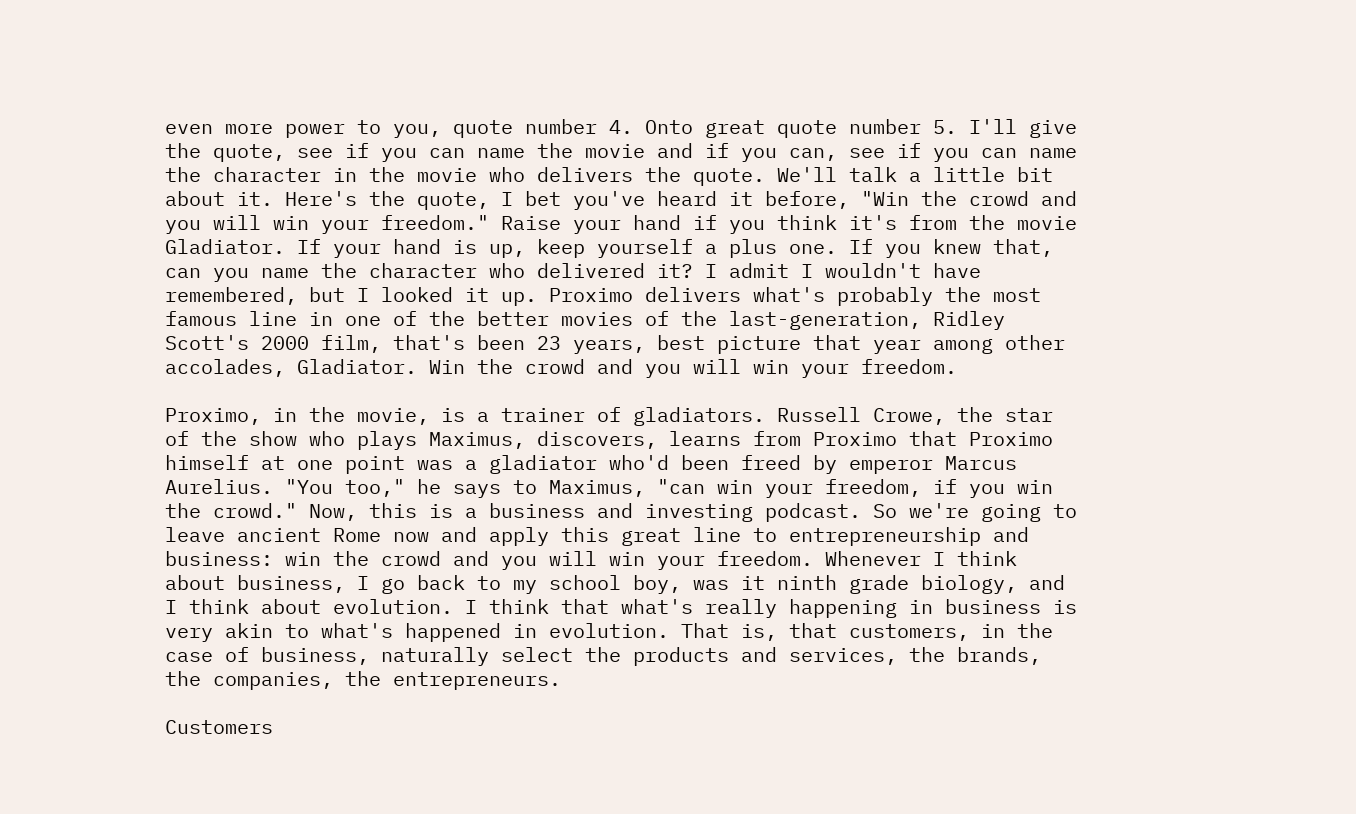even more power to you, quote number 4. Onto great quote number 5. I'll give the quote, see if you can name the movie and if you can, see if you can name the character in the movie who delivers the quote. We'll talk a little bit about it. Here's the quote, I bet you've heard it before, "Win the crowd and you will win your freedom." Raise your hand if you think it's from the movie Gladiator. If your hand is up, keep yourself a plus one. If you knew that, can you name the character who delivered it? I admit I wouldn't have remembered, but I looked it up. Proximo delivers what's probably the most famous line in one of the better movies of the last-generation, Ridley Scott's 2000 film, that's been 23 years, best picture that year among other accolades, Gladiator. Win the crowd and you will win your freedom.

Proximo, in the movie, is a trainer of gladiators. Russell Crowe, the star of the show who plays Maximus, discovers, learns from Proximo that Proximo himself at one point was a gladiator who'd been freed by emperor Marcus Aurelius. "You too," he says to Maximus, "can win your freedom, if you win the crowd." Now, this is a business and investing podcast. So we're going to leave ancient Rome now and apply this great line to entrepreneurship and business: win the crowd and you will win your freedom. Whenever I think about business, I go back to my school boy, was it ninth grade biology, and I think about evolution. I think that what's really happening in business is very akin to what's happened in evolution. That is, that customers, in the case of business, naturally select the products and services, the brands, the companies, the entrepreneurs.

Customers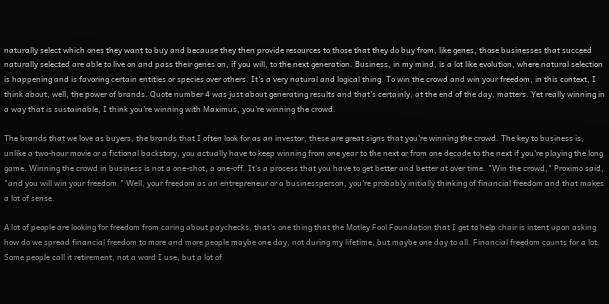naturally select which ones they want to buy and because they then provide resources to those that they do buy from, like genes, those businesses that succeed naturally selected are able to live on and pass their genes on, if you will, to the next generation. Business, in my mind, is a lot like evolution, where natural selection is happening and is favoring certain entities or species over others. It's a very natural and logical thing. To win the crowd and win your freedom, in this context, I think about, well, the power of brands. Quote number 4 was just about generating results and that's certainly, at the end of the day, matters. Yet really winning in a way that is sustainable, I think you're winning with Maximus, you're winning the crowd.

The brands that we love as buyers, the brands that I often look for as an investor, these are great signs that you're winning the crowd. The key to business is, unlike a two-hour movie or a fictional backstory, you actually have to keep winning from one year to the next or from one decade to the next if you're playing the long game. Winning the crowd in business is not a one-shot, a one-off. It's a process that you have to get better and better at over time. "Win the crowd," Proximo said, "and you will win your freedom." Well, your freedom as an entrepreneur or a businessperson, you're probably initially thinking of financial freedom and that makes a lot of sense.

A lot of people are looking for freedom from caring about paychecks, that's one thing that the Motley Fool Foundation that I get to help chair is intent upon asking how do we spread financial freedom to more and more people maybe one day, not during my lifetime, but maybe one day to all. Financial freedom counts for a lot. Some people call it retirement, not a word I use, but a lot of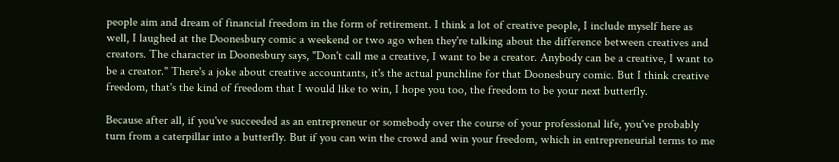people aim and dream of financial freedom in the form of retirement. I think a lot of creative people, I include myself here as well, I laughed at the Doonesbury comic a weekend or two ago when they're talking about the difference between creatives and creators. The character in Doonesbury says, "Don't call me a creative, I want to be a creator. Anybody can be a creative, I want to be a creator." There's a joke about creative accountants, it's the actual punchline for that Doonesbury comic. But I think creative freedom, that's the kind of freedom that I would like to win, I hope you too, the freedom to be your next butterfly.

Because after all, if you've succeeded as an entrepreneur or somebody over the course of your professional life, you've probably turn from a caterpillar into a butterfly. But if you can win the crowd and win your freedom, which in entrepreneurial terms to me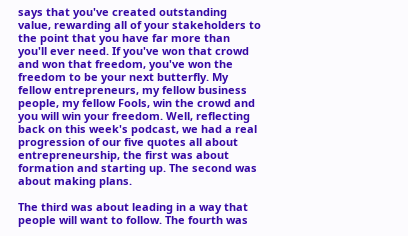says that you've created outstanding value, rewarding all of your stakeholders to the point that you have far more than you'll ever need. If you've won that crowd and won that freedom, you've won the freedom to be your next butterfly. My fellow entrepreneurs, my fellow business people, my fellow Fools, win the crowd and you will win your freedom. Well, reflecting back on this week's podcast, we had a real progression of our five quotes all about entrepreneurship, the first was about formation and starting up. The second was about making plans.

The third was about leading in a way that people will want to follow. The fourth was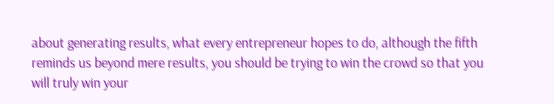about generating results, what every entrepreneur hopes to do, although the fifth reminds us beyond mere results, you should be trying to win the crowd so that you will truly win your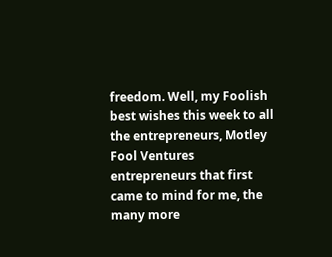freedom. Well, my Foolish best wishes this week to all the entrepreneurs, Motley Fool Ventures entrepreneurs that first came to mind for me, the many more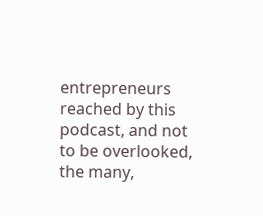entrepreneurs reached by this podcast, and not to be overlooked, the many,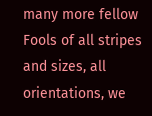many more fellow Fools of all stripes and sizes, all orientations, we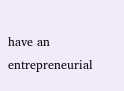have an entrepreneurial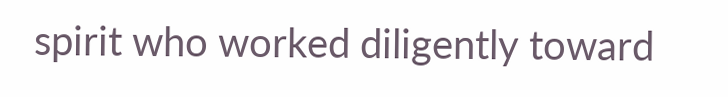spirit who worked diligently toward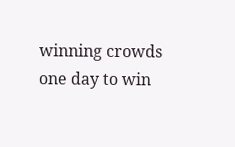winning crowds one day to win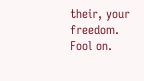their, your freedom. Fool on.